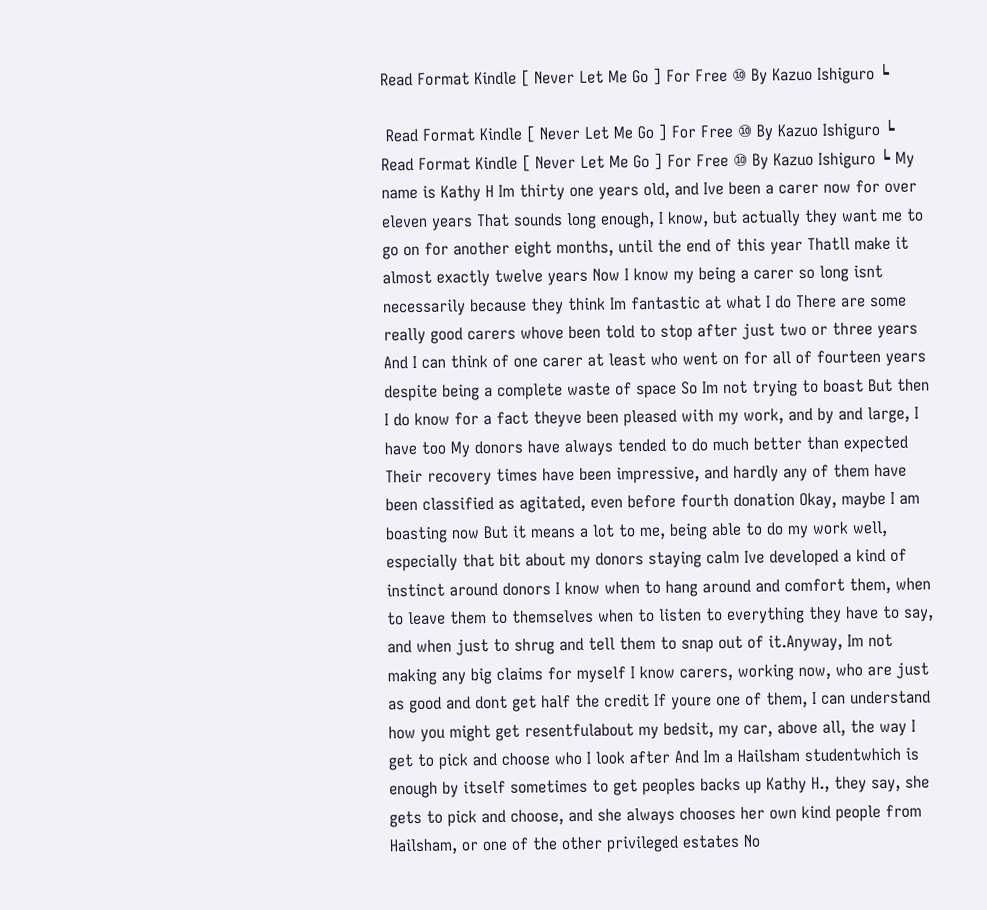Read Format Kindle [ Never Let Me Go ] For Free ⑩ By Kazuo Ishiguro ┕

 Read Format Kindle [ Never Let Me Go ] For Free ⑩ By Kazuo Ishiguro ┕  Read Format Kindle [ Never Let Me Go ] For Free ⑩ By Kazuo Ishiguro ┕ My name is Kathy H Im thirty one years old, and Ive been a carer now for over eleven years That sounds long enough, I know, but actually they want me to go on for another eight months, until the end of this year Thatll make it almost exactly twelve years Now I know my being a carer so long isnt necessarily because they think Im fantastic at what I do There are some really good carers whove been told to stop after just two or three years And I can think of one carer at least who went on for all of fourteen years despite being a complete waste of space So Im not trying to boast But then I do know for a fact theyve been pleased with my work, and by and large, I have too My donors have always tended to do much better than expected Their recovery times have been impressive, and hardly any of them have been classified as agitated, even before fourth donation Okay, maybe I am boasting now But it means a lot to me, being able to do my work well, especially that bit about my donors staying calm Ive developed a kind of instinct around donors I know when to hang around and comfort them, when to leave them to themselves when to listen to everything they have to say, and when just to shrug and tell them to snap out of it.Anyway, Im not making any big claims for myself I know carers, working now, who are just as good and dont get half the credit If youre one of them, I can understand how you might get resentfulabout my bedsit, my car, above all, the way I get to pick and choose who I look after And Im a Hailsham studentwhich is enough by itself sometimes to get peoples backs up Kathy H., they say, she gets to pick and choose, and she always chooses her own kind people from Hailsham, or one of the other privileged estates No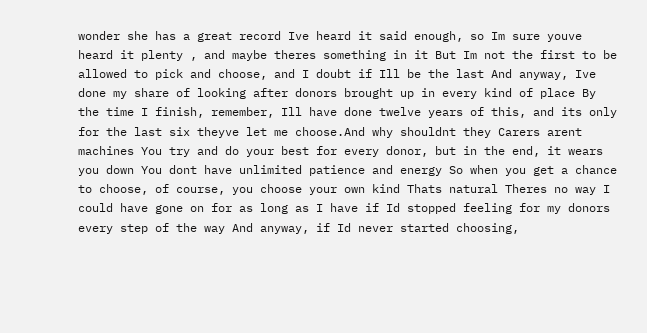wonder she has a great record Ive heard it said enough, so Im sure youve heard it plenty , and maybe theres something in it But Im not the first to be allowed to pick and choose, and I doubt if Ill be the last And anyway, Ive done my share of looking after donors brought up in every kind of place By the time I finish, remember, Ill have done twelve years of this, and its only for the last six theyve let me choose.And why shouldnt they Carers arent machines You try and do your best for every donor, but in the end, it wears you down You dont have unlimited patience and energy So when you get a chance to choose, of course, you choose your own kind Thats natural Theres no way I could have gone on for as long as I have if Id stopped feeling for my donors every step of the way And anyway, if Id never started choosing,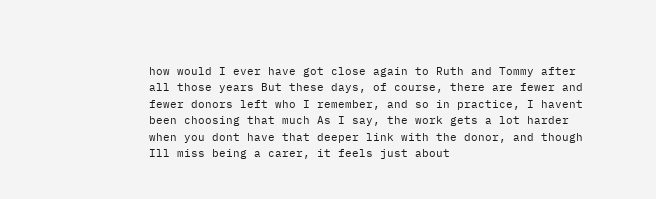how would I ever have got close again to Ruth and Tommy after all those years But these days, of course, there are fewer and fewer donors left who I remember, and so in practice, I havent been choosing that much As I say, the work gets a lot harder when you dont have that deeper link with the donor, and though Ill miss being a carer, it feels just about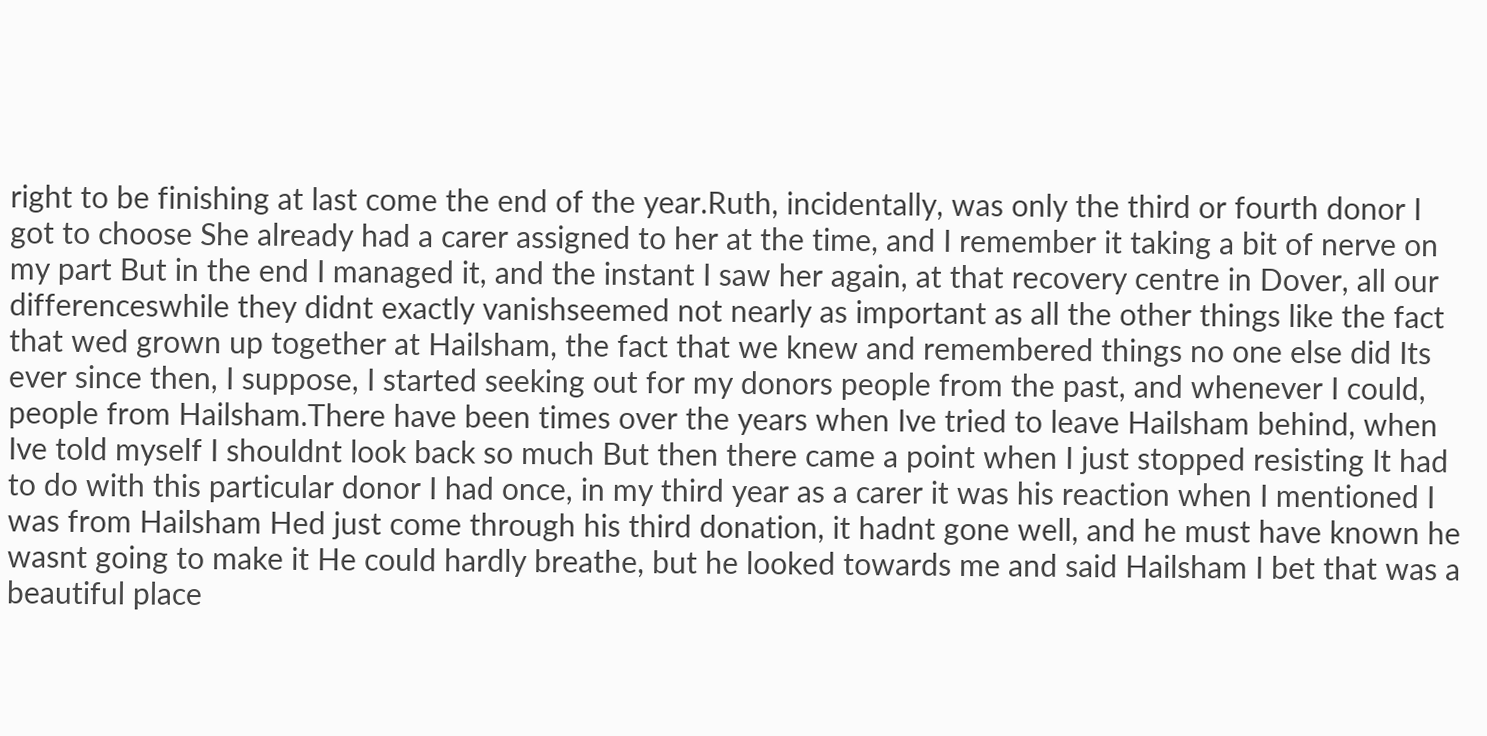right to be finishing at last come the end of the year.Ruth, incidentally, was only the third or fourth donor I got to choose She already had a carer assigned to her at the time, and I remember it taking a bit of nerve on my part But in the end I managed it, and the instant I saw her again, at that recovery centre in Dover, all our differenceswhile they didnt exactly vanishseemed not nearly as important as all the other things like the fact that wed grown up together at Hailsham, the fact that we knew and remembered things no one else did Its ever since then, I suppose, I started seeking out for my donors people from the past, and whenever I could, people from Hailsham.There have been times over the years when Ive tried to leave Hailsham behind, when Ive told myself I shouldnt look back so much But then there came a point when I just stopped resisting It had to do with this particular donor I had once, in my third year as a carer it was his reaction when I mentioned I was from Hailsham Hed just come through his third donation, it hadnt gone well, and he must have known he wasnt going to make it He could hardly breathe, but he looked towards me and said Hailsham I bet that was a beautiful place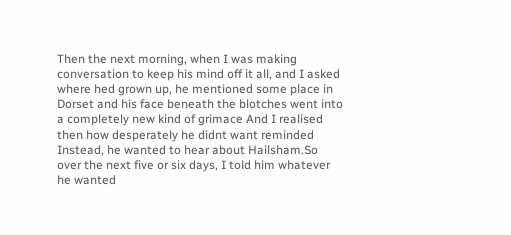Then the next morning, when I was making conversation to keep his mind off it all, and I asked where hed grown up, he mentioned some place in Dorset and his face beneath the blotches went into a completely new kind of grimace And I realised then how desperately he didnt want reminded Instead, he wanted to hear about Hailsham.So over the next five or six days, I told him whatever he wanted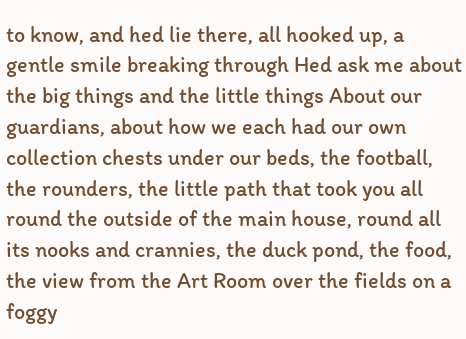to know, and hed lie there, all hooked up, a gentle smile breaking through Hed ask me about the big things and the little things About our guardians, about how we each had our own collection chests under our beds, the football, the rounders, the little path that took you all round the outside of the main house, round all its nooks and crannies, the duck pond, the food, the view from the Art Room over the fields on a foggy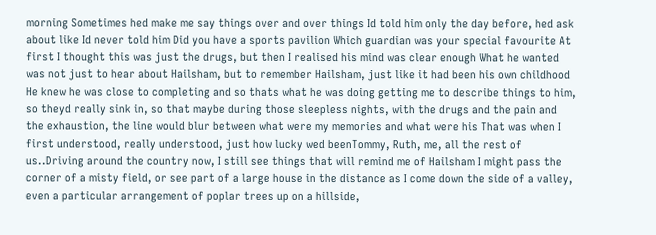morning Sometimes hed make me say things over and over things Id told him only the day before, hed ask about like Id never told him Did you have a sports pavilion Which guardian was your special favourite At first I thought this was just the drugs, but then I realised his mind was clear enough What he wanted was not just to hear about Hailsham, but to remember Hailsham, just like it had been his own childhood He knew he was close to completing and so thats what he was doing getting me to describe things to him, so theyd really sink in, so that maybe during those sleepless nights, with the drugs and the pain and the exhaustion, the line would blur between what were my memories and what were his That was when I first understood, really understood, just how lucky wed beenTommy, Ruth, me, all the rest of us..Driving around the country now, I still see things that will remind me of Hailsham I might pass the corner of a misty field, or see part of a large house in the distance as I come down the side of a valley, even a particular arrangement of poplar trees up on a hillside,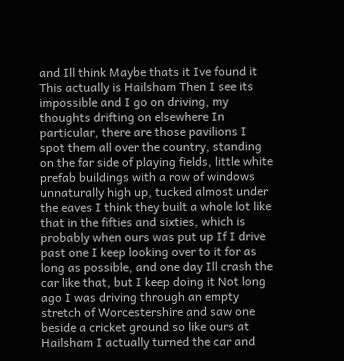and Ill think Maybe thats it Ive found it This actually is Hailsham Then I see its impossible and I go on driving, my thoughts drifting on elsewhere In particular, there are those pavilions I spot them all over the country, standing on the far side of playing fields, little white prefab buildings with a row of windows unnaturally high up, tucked almost under the eaves I think they built a whole lot like that in the fifties and sixties, which is probably when ours was put up If I drive past one I keep looking over to it for as long as possible, and one day Ill crash the car like that, but I keep doing it Not long ago I was driving through an empty stretch of Worcestershire and saw one beside a cricket ground so like ours at Hailsham I actually turned the car and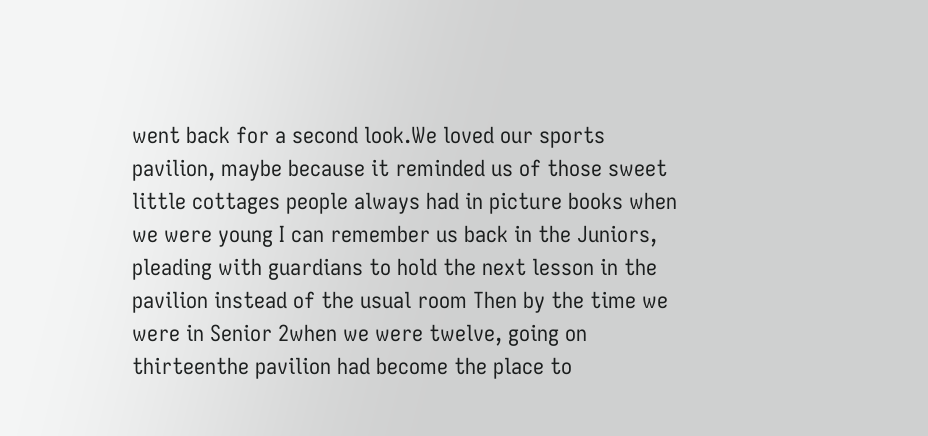went back for a second look.We loved our sports pavilion, maybe because it reminded us of those sweet little cottages people always had in picture books when we were young I can remember us back in the Juniors, pleading with guardians to hold the next lesson in the pavilion instead of the usual room Then by the time we were in Senior 2when we were twelve, going on thirteenthe pavilion had become the place to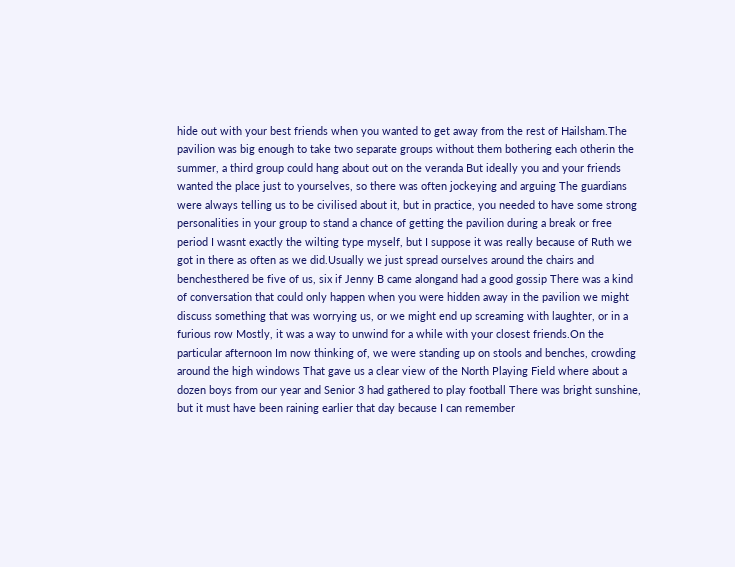hide out with your best friends when you wanted to get away from the rest of Hailsham.The pavilion was big enough to take two separate groups without them bothering each otherin the summer, a third group could hang about out on the veranda But ideally you and your friends wanted the place just to yourselves, so there was often jockeying and arguing The guardians were always telling us to be civilised about it, but in practice, you needed to have some strong personalities in your group to stand a chance of getting the pavilion during a break or free period I wasnt exactly the wilting type myself, but I suppose it was really because of Ruth we got in there as often as we did.Usually we just spread ourselves around the chairs and benchesthered be five of us, six if Jenny B came alongand had a good gossip There was a kind of conversation that could only happen when you were hidden away in the pavilion we might discuss something that was worrying us, or we might end up screaming with laughter, or in a furious row Mostly, it was a way to unwind for a while with your closest friends.On the particular afternoon Im now thinking of, we were standing up on stools and benches, crowding around the high windows That gave us a clear view of the North Playing Field where about a dozen boys from our year and Senior 3 had gathered to play football There was bright sunshine, but it must have been raining earlier that day because I can remember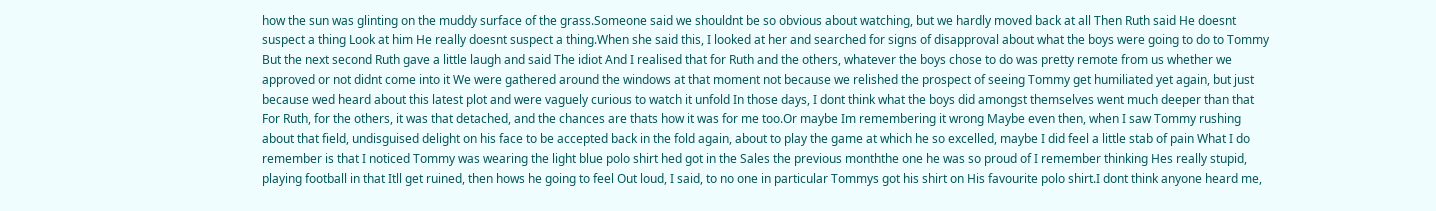how the sun was glinting on the muddy surface of the grass.Someone said we shouldnt be so obvious about watching, but we hardly moved back at all Then Ruth said He doesnt suspect a thing Look at him He really doesnt suspect a thing.When she said this, I looked at her and searched for signs of disapproval about what the boys were going to do to Tommy But the next second Ruth gave a little laugh and said The idiot And I realised that for Ruth and the others, whatever the boys chose to do was pretty remote from us whether we approved or not didnt come into it We were gathered around the windows at that moment not because we relished the prospect of seeing Tommy get humiliated yet again, but just because wed heard about this latest plot and were vaguely curious to watch it unfold In those days, I dont think what the boys did amongst themselves went much deeper than that For Ruth, for the others, it was that detached, and the chances are thats how it was for me too.Or maybe Im remembering it wrong Maybe even then, when I saw Tommy rushing about that field, undisguised delight on his face to be accepted back in the fold again, about to play the game at which he so excelled, maybe I did feel a little stab of pain What I do remember is that I noticed Tommy was wearing the light blue polo shirt hed got in the Sales the previous monththe one he was so proud of I remember thinking Hes really stupid, playing football in that Itll get ruined, then hows he going to feel Out loud, I said, to no one in particular Tommys got his shirt on His favourite polo shirt.I dont think anyone heard me,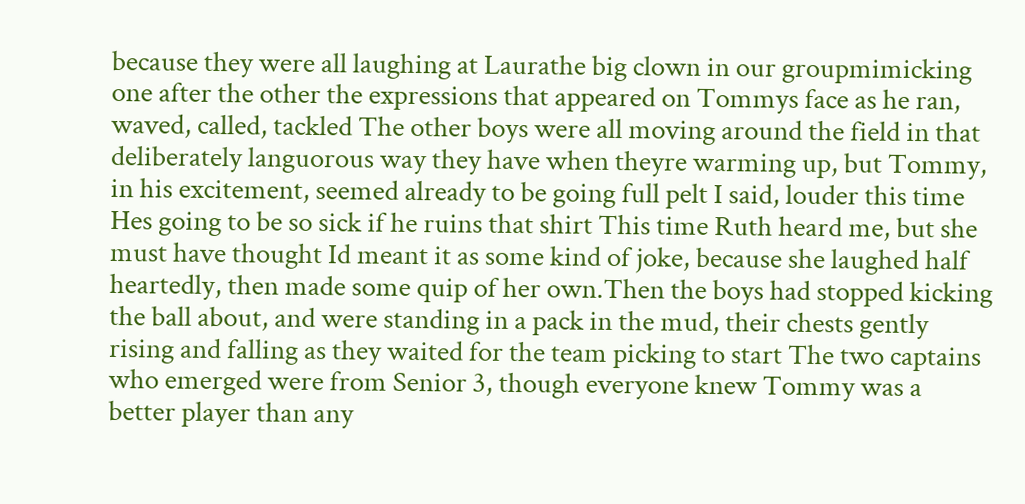because they were all laughing at Laurathe big clown in our groupmimicking one after the other the expressions that appeared on Tommys face as he ran, waved, called, tackled The other boys were all moving around the field in that deliberately languorous way they have when theyre warming up, but Tommy, in his excitement, seemed already to be going full pelt I said, louder this time Hes going to be so sick if he ruins that shirt This time Ruth heard me, but she must have thought Id meant it as some kind of joke, because she laughed half heartedly, then made some quip of her own.Then the boys had stopped kicking the ball about, and were standing in a pack in the mud, their chests gently rising and falling as they waited for the team picking to start The two captains who emerged were from Senior 3, though everyone knew Tommy was a better player than any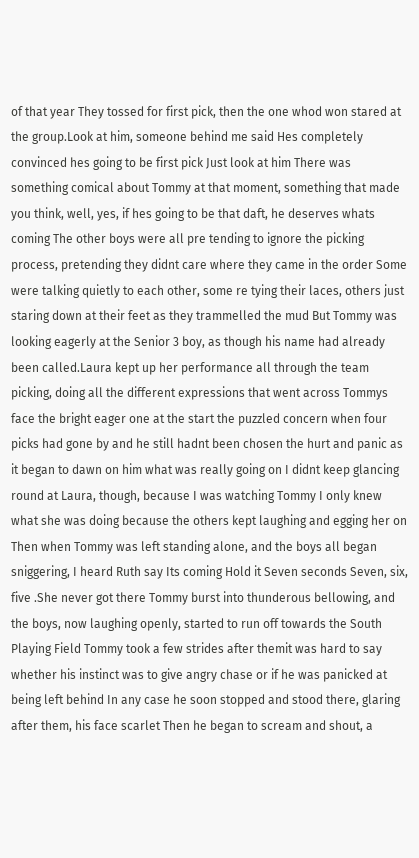of that year They tossed for first pick, then the one whod won stared at the group.Look at him, someone behind me said Hes completely convinced hes going to be first pick Just look at him There was something comical about Tommy at that moment, something that made you think, well, yes, if hes going to be that daft, he deserves whats coming The other boys were all pre tending to ignore the picking process, pretending they didnt care where they came in the order Some were talking quietly to each other, some re tying their laces, others just staring down at their feet as they trammelled the mud But Tommy was looking eagerly at the Senior 3 boy, as though his name had already been called.Laura kept up her performance all through the team picking, doing all the different expressions that went across Tommys face the bright eager one at the start the puzzled concern when four picks had gone by and he still hadnt been chosen the hurt and panic as it began to dawn on him what was really going on I didnt keep glancing round at Laura, though, because I was watching Tommy I only knew what she was doing because the others kept laughing and egging her on Then when Tommy was left standing alone, and the boys all began sniggering, I heard Ruth say Its coming Hold it Seven seconds Seven, six, five .She never got there Tommy burst into thunderous bellowing, and the boys, now laughing openly, started to run off towards the South Playing Field Tommy took a few strides after themit was hard to say whether his instinct was to give angry chase or if he was panicked at being left behind In any case he soon stopped and stood there, glaring after them, his face scarlet Then he began to scream and shout, a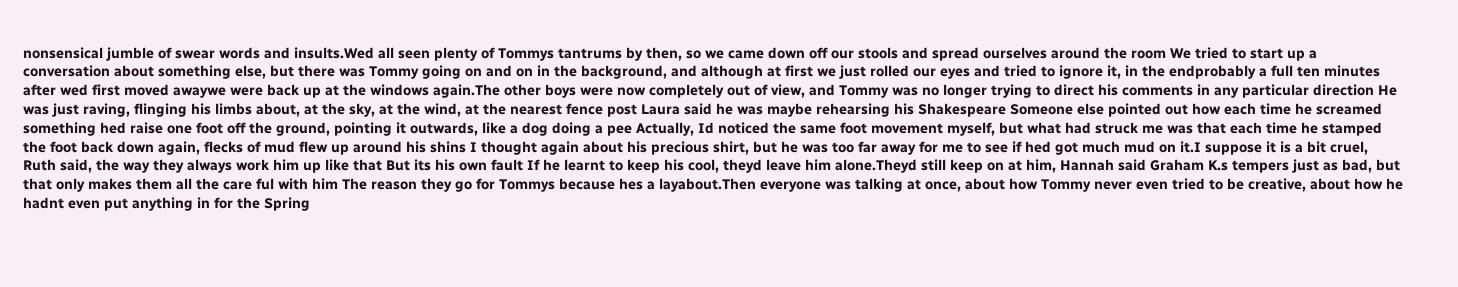nonsensical jumble of swear words and insults.Wed all seen plenty of Tommys tantrums by then, so we came down off our stools and spread ourselves around the room We tried to start up a conversation about something else, but there was Tommy going on and on in the background, and although at first we just rolled our eyes and tried to ignore it, in the endprobably a full ten minutes after wed first moved awaywe were back up at the windows again.The other boys were now completely out of view, and Tommy was no longer trying to direct his comments in any particular direction He was just raving, flinging his limbs about, at the sky, at the wind, at the nearest fence post Laura said he was maybe rehearsing his Shakespeare Someone else pointed out how each time he screamed something hed raise one foot off the ground, pointing it outwards, like a dog doing a pee Actually, Id noticed the same foot movement myself, but what had struck me was that each time he stamped the foot back down again, flecks of mud flew up around his shins I thought again about his precious shirt, but he was too far away for me to see if hed got much mud on it.I suppose it is a bit cruel, Ruth said, the way they always work him up like that But its his own fault If he learnt to keep his cool, theyd leave him alone.Theyd still keep on at him, Hannah said Graham K.s tempers just as bad, but that only makes them all the care ful with him The reason they go for Tommys because hes a layabout.Then everyone was talking at once, about how Tommy never even tried to be creative, about how he hadnt even put anything in for the Spring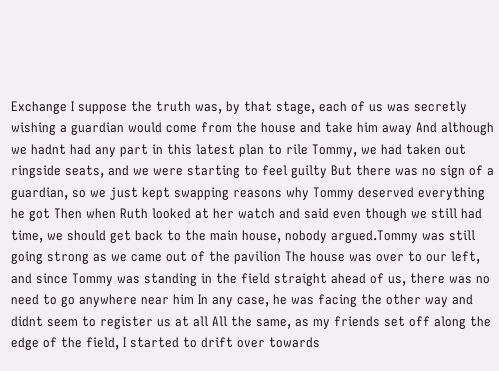Exchange I suppose the truth was, by that stage, each of us was secretly wishing a guardian would come from the house and take him away And although we hadnt had any part in this latest plan to rile Tommy, we had taken out ringside seats, and we were starting to feel guilty But there was no sign of a guardian, so we just kept swapping reasons why Tommy deserved everything he got Then when Ruth looked at her watch and said even though we still had time, we should get back to the main house, nobody argued.Tommy was still going strong as we came out of the pavilion The house was over to our left, and since Tommy was standing in the field straight ahead of us, there was no need to go anywhere near him In any case, he was facing the other way and didnt seem to register us at all All the same, as my friends set off along the edge of the field, I started to drift over towards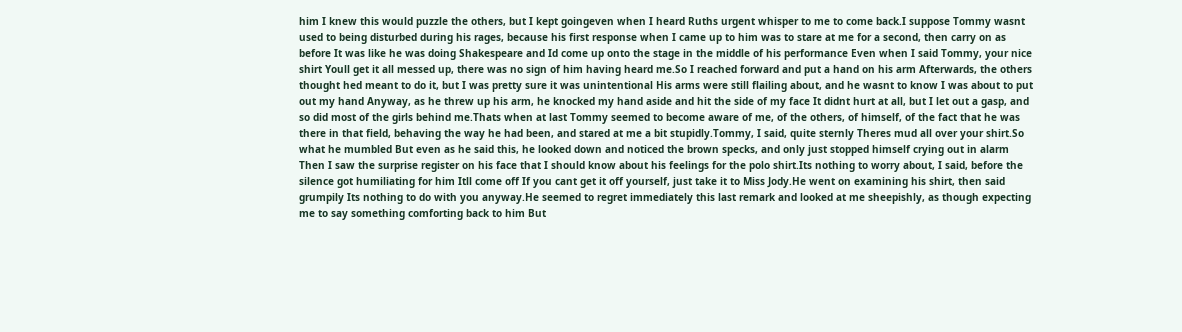him I knew this would puzzle the others, but I kept goingeven when I heard Ruths urgent whisper to me to come back.I suppose Tommy wasnt used to being disturbed during his rages, because his first response when I came up to him was to stare at me for a second, then carry on as before It was like he was doing Shakespeare and Id come up onto the stage in the middle of his performance Even when I said Tommy, your nice shirt Youll get it all messed up, there was no sign of him having heard me.So I reached forward and put a hand on his arm Afterwards, the others thought hed meant to do it, but I was pretty sure it was unintentional His arms were still flailing about, and he wasnt to know I was about to put out my hand Anyway, as he threw up his arm, he knocked my hand aside and hit the side of my face It didnt hurt at all, but I let out a gasp, and so did most of the girls behind me.Thats when at last Tommy seemed to become aware of me, of the others, of himself, of the fact that he was there in that field, behaving the way he had been, and stared at me a bit stupidly.Tommy, I said, quite sternly Theres mud all over your shirt.So what he mumbled But even as he said this, he looked down and noticed the brown specks, and only just stopped himself crying out in alarm Then I saw the surprise register on his face that I should know about his feelings for the polo shirt.Its nothing to worry about, I said, before the silence got humiliating for him Itll come off If you cant get it off yourself, just take it to Miss Jody.He went on examining his shirt, then said grumpily Its nothing to do with you anyway.He seemed to regret immediately this last remark and looked at me sheepishly, as though expecting me to say something comforting back to him But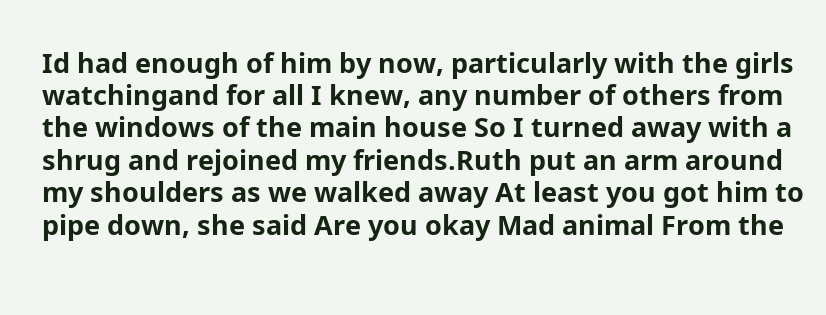Id had enough of him by now, particularly with the girls watchingand for all I knew, any number of others from the windows of the main house So I turned away with a shrug and rejoined my friends.Ruth put an arm around my shoulders as we walked away At least you got him to pipe down, she said Are you okay Mad animal From the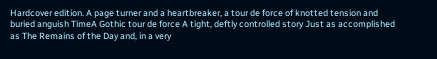Hardcover edition. A page turner and a heartbreaker, a tour de force of knotted tension and buried anguish TimeA Gothic tour de force A tight, deftly controlled story Just as accomplished as The Remains of the Day and, in a very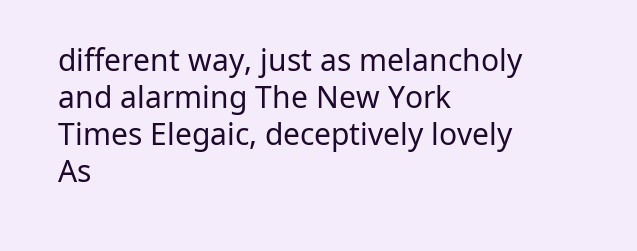different way, just as melancholy and alarming The New York Times Elegaic, deceptively lovely As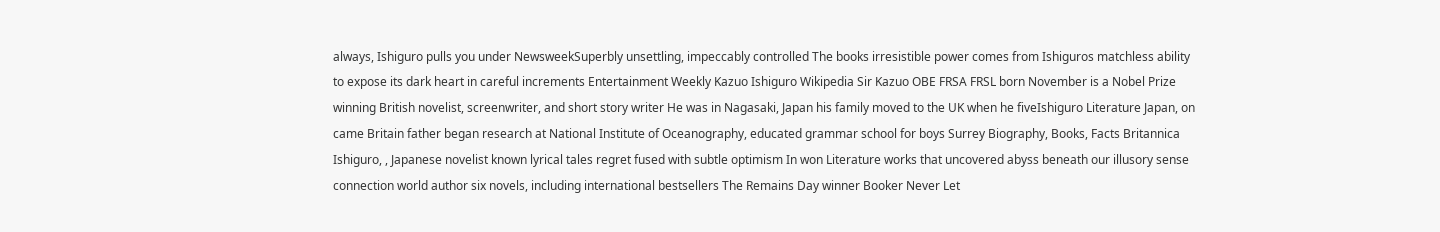always, Ishiguro pulls you under NewsweekSuperbly unsettling, impeccably controlled The books irresistible power comes from Ishiguros matchless ability to expose its dark heart in careful increments Entertainment Weekly Kazuo Ishiguro Wikipedia Sir Kazuo OBE FRSA FRSL born November is a Nobel Prize winning British novelist, screenwriter, and short story writer He was in Nagasaki, Japan his family moved to the UK when he fiveIshiguro Literature Japan, on came Britain father began research at National Institute of Oceanography, educated grammar school for boys Surrey Biography, Books, Facts Britannica Ishiguro, , Japanese novelist known lyrical tales regret fused with subtle optimism In won Literature works that uncovered abyss beneath our illusory sense connection world author six novels, including international bestsellers The Remains Day winner Booker Never Let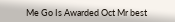Me Go Is Awarded Oct Mr best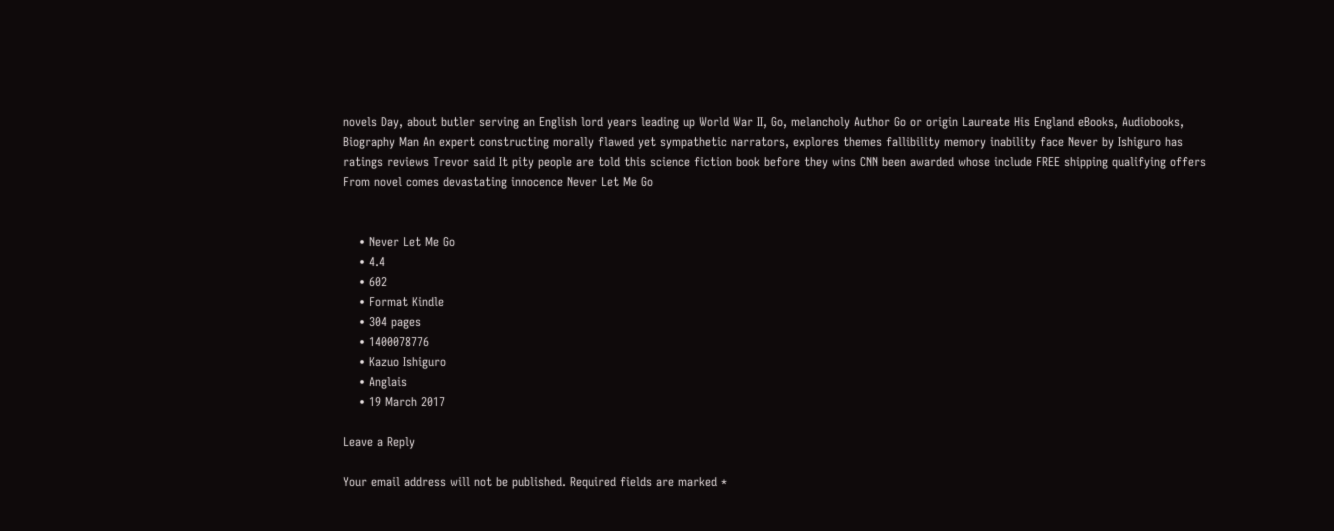novels Day, about butler serving an English lord years leading up World War II, Go, melancholy Author Go or origin Laureate His England eBooks, Audiobooks, Biography Man An expert constructing morally flawed yet sympathetic narrators, explores themes fallibility memory inability face Never by Ishiguro has ratings reviews Trevor said It pity people are told this science fiction book before they wins CNN been awarded whose include FREE shipping qualifying offers From novel comes devastating innocence Never Let Me Go


    • Never Let Me Go
    • 4.4
    • 602
    • Format Kindle
    • 304 pages
    • 1400078776
    • Kazuo Ishiguro
    • Anglais
    • 19 March 2017

Leave a Reply

Your email address will not be published. Required fields are marked *